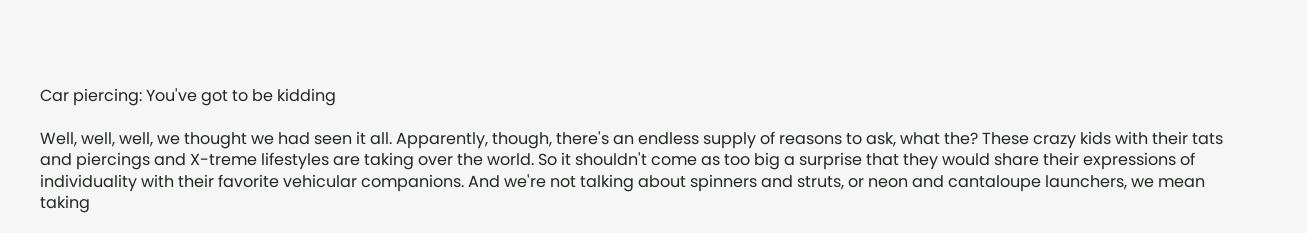Car piercing: You've got to be kidding

Well, well, well, we thought we had seen it all. Apparently, though, there's an endless supply of reasons to ask, what the? These crazy kids with their tats and piercings and X-treme lifestyles are taking over the world. So it shouldn't come as too big a surprise that they would share their expressions of individuality with their favorite vehicular companions. And we're not talking about spinners and struts, or neon and cantaloupe launchers, we mean taking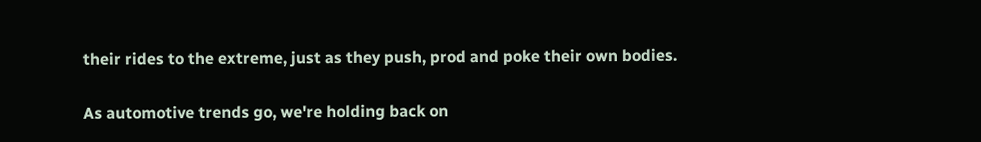their rides to the extreme, just as they push, prod and poke their own bodies.

As automotive trends go, we're holding back on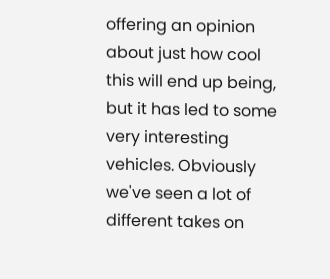offering an opinion about just how cool this will end up being, but it has led to some very interesting vehicles. Obviously we've seen a lot of different takes on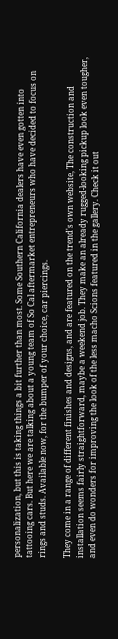personalization, but this is taking things a bit further than most. Some Southern California dealers have even gotten into tattooing cars. But here we are talking about a young team of So Cal aftermarket entrepreneurs who have decided to focus on rings and studs. Available now, for the bumper of your choice, car piercings.

They come in a range of different finishes and designs, and are featured on the trend's own website, The construction and installation seems fairly straightforward, maybe a weekend job. They make an already rugged-looking pickup look even tougher, and even do wonders for improving the look of the less macho Scions featured in the gallery. Check it out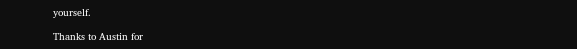yourself.

Thanks to Austin for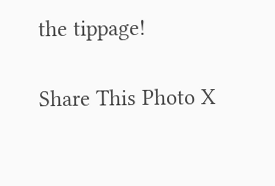the tippage!

Share This Photo X